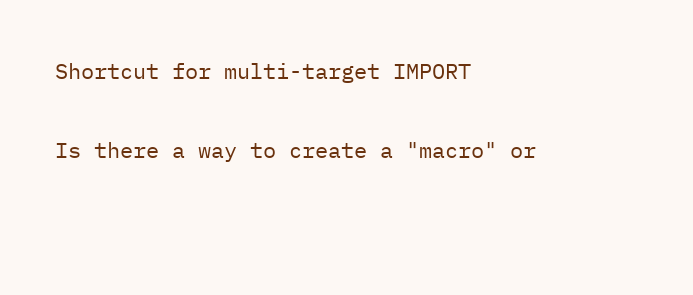Shortcut for multi-target IMPORT

Is there a way to create a "macro" or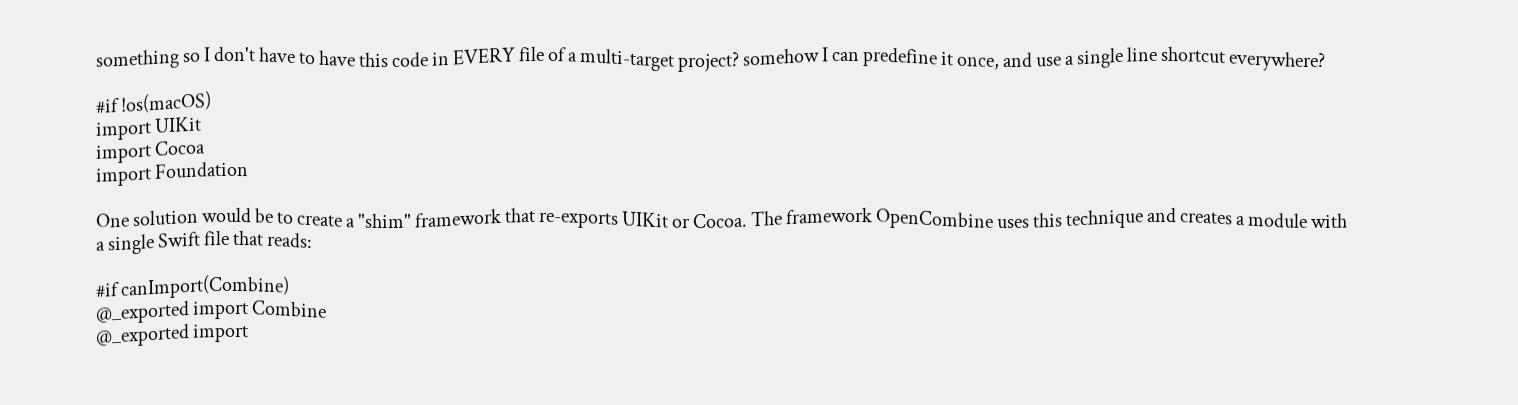something so I don't have to have this code in EVERY file of a multi-target project? somehow I can predefine it once, and use a single line shortcut everywhere?

#if !os(macOS)
import UIKit
import Cocoa
import Foundation

One solution would be to create a "shim" framework that re-exports UIKit or Cocoa. The framework OpenCombine uses this technique and creates a module with a single Swift file that reads:

#if canImport(Combine)
@_exported import Combine
@_exported import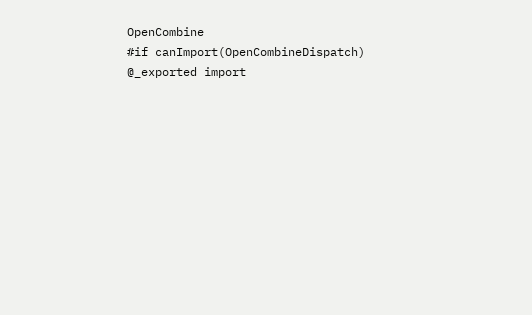OpenCombine
#if canImport(OpenCombineDispatch)
@_exported import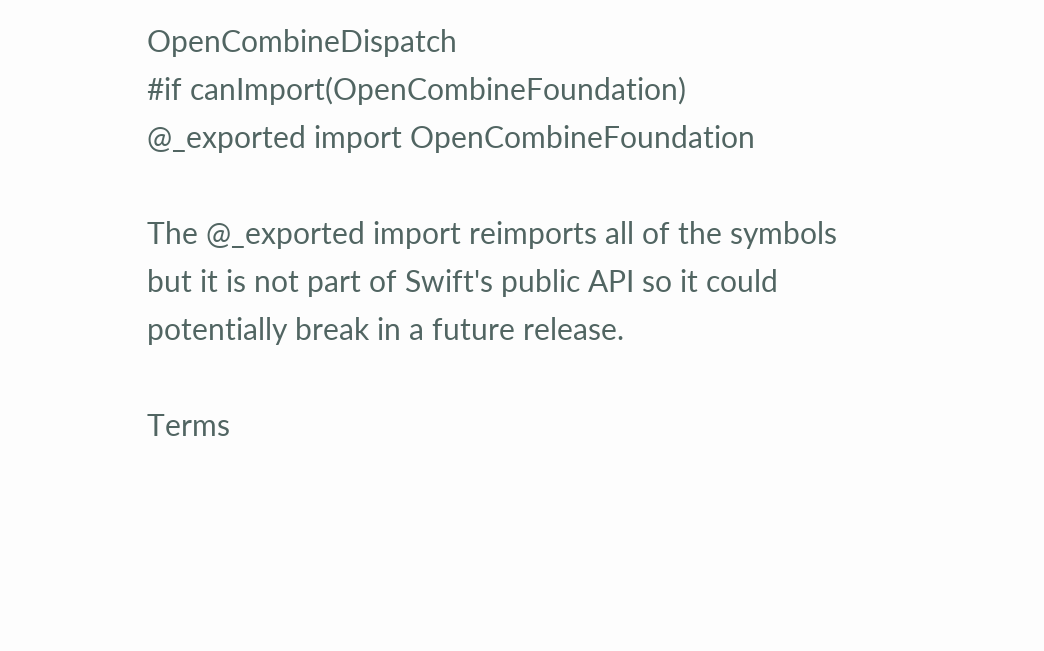OpenCombineDispatch
#if canImport(OpenCombineFoundation)
@_exported import OpenCombineFoundation

The @_exported import reimports all of the symbols but it is not part of Swift's public API so it could potentially break in a future release.

Terms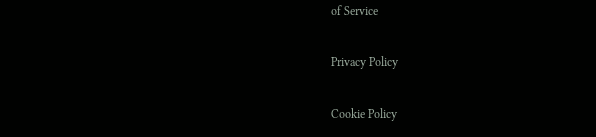of Service

Privacy Policy

Cookie Policy